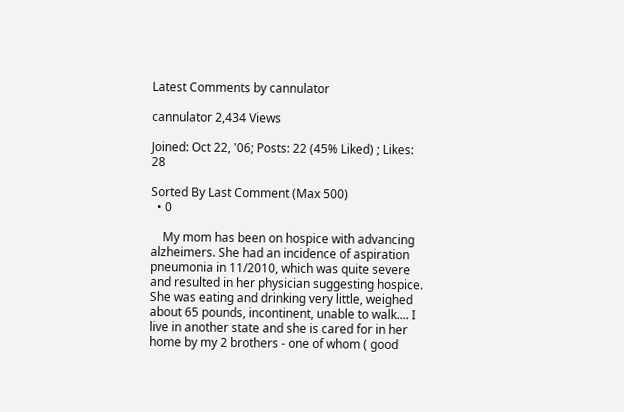Latest Comments by cannulator

cannulator 2,434 Views

Joined: Oct 22, '06; Posts: 22 (45% Liked) ; Likes: 28

Sorted By Last Comment (Max 500)
  • 0

    My mom has been on hospice with advancing alzheimers. She had an incidence of aspiration pneumonia in 11/2010, which was quite severe and resulted in her physician suggesting hospice. She was eating and drinking very little, weighed about 65 pounds, incontinent, unable to walk.... I live in another state and she is cared for in her home by my 2 brothers - one of whom ( good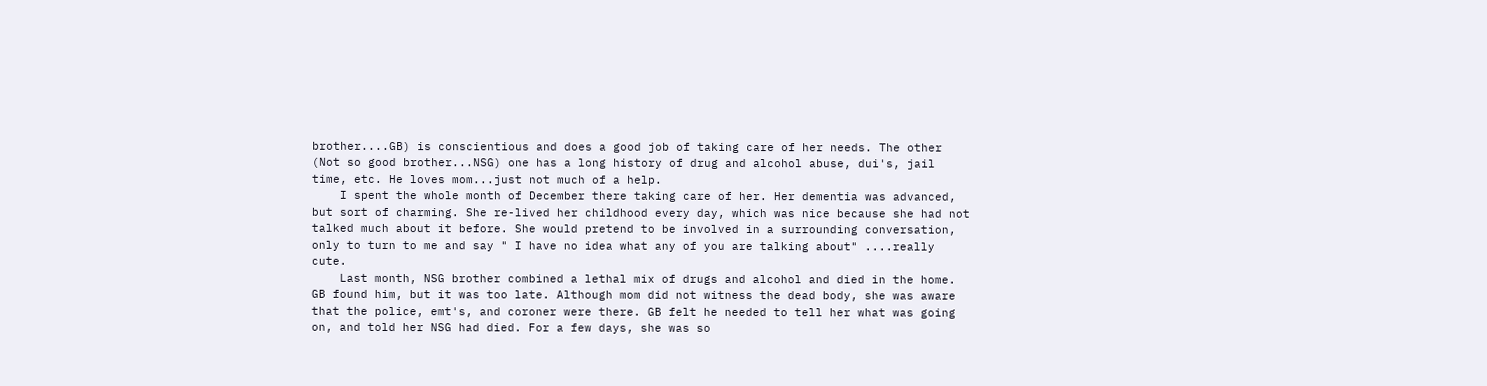brother....GB) is conscientious and does a good job of taking care of her needs. The other (Not so good brother...NSG) one has a long history of drug and alcohol abuse, dui's, jail time, etc. He loves mom...just not much of a help.
    I spent the whole month of December there taking care of her. Her dementia was advanced, but sort of charming. She re-lived her childhood every day, which was nice because she had not talked much about it before. She would pretend to be involved in a surrounding conversation, only to turn to me and say " I have no idea what any of you are talking about" ....really cute.
    Last month, NSG brother combined a lethal mix of drugs and alcohol and died in the home. GB found him, but it was too late. Although mom did not witness the dead body, she was aware that the police, emt's, and coroner were there. GB felt he needed to tell her what was going on, and told her NSG had died. For a few days, she was so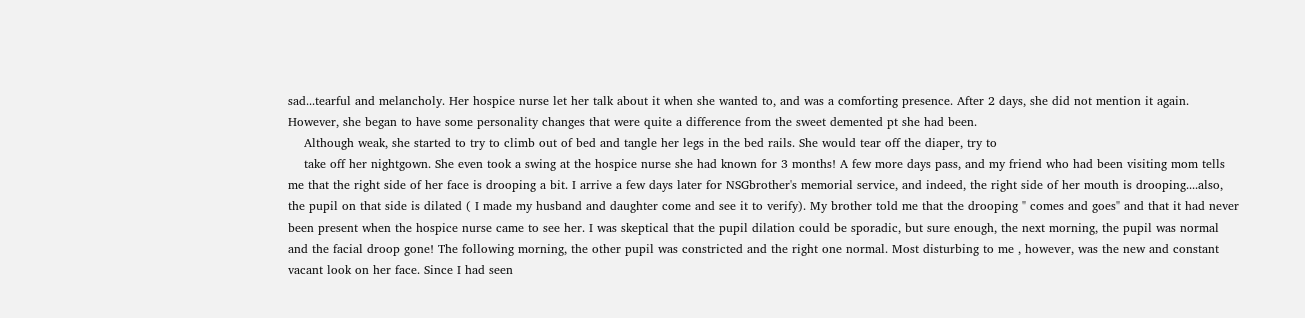sad...tearful and melancholy. Her hospice nurse let her talk about it when she wanted to, and was a comforting presence. After 2 days, she did not mention it again. However, she began to have some personality changes that were quite a difference from the sweet demented pt she had been.
    Although weak, she started to try to climb out of bed and tangle her legs in the bed rails. She would tear off the diaper, try to
    take off her nightgown. She even took a swing at the hospice nurse she had known for 3 months! A few more days pass, and my friend who had been visiting mom tells me that the right side of her face is drooping a bit. I arrive a few days later for NSGbrother's memorial service, and indeed, the right side of her mouth is drooping....also, the pupil on that side is dilated ( I made my husband and daughter come and see it to verify). My brother told me that the drooping " comes and goes" and that it had never been present when the hospice nurse came to see her. I was skeptical that the pupil dilation could be sporadic, but sure enough, the next morning, the pupil was normal and the facial droop gone! The following morning, the other pupil was constricted and the right one normal. Most disturbing to me , however, was the new and constant vacant look on her face. Since I had seen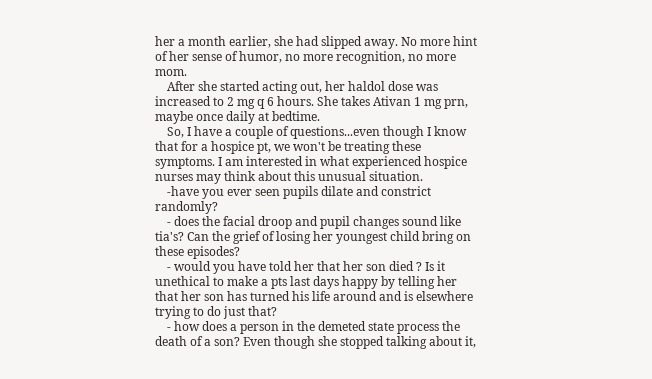her a month earlier, she had slipped away. No more hint of her sense of humor, no more recognition, no more mom.
    After she started acting out, her haldol dose was increased to 2 mg q 6 hours. She takes Ativan 1 mg prn, maybe once daily at bedtime.
    So, I have a couple of questions...even though I know that for a hospice pt, we won't be treating these symptoms. I am interested in what experienced hospice nurses may think about this unusual situation.
    -have you ever seen pupils dilate and constrict randomly?
    - does the facial droop and pupil changes sound like tia's? Can the grief of losing her youngest child bring on these episodes?
    - would you have told her that her son died ? Is it unethical to make a pts last days happy by telling her that her son has turned his life around and is elsewhere trying to do just that?
    - how does a person in the demeted state process the death of a son? Even though she stopped talking about it,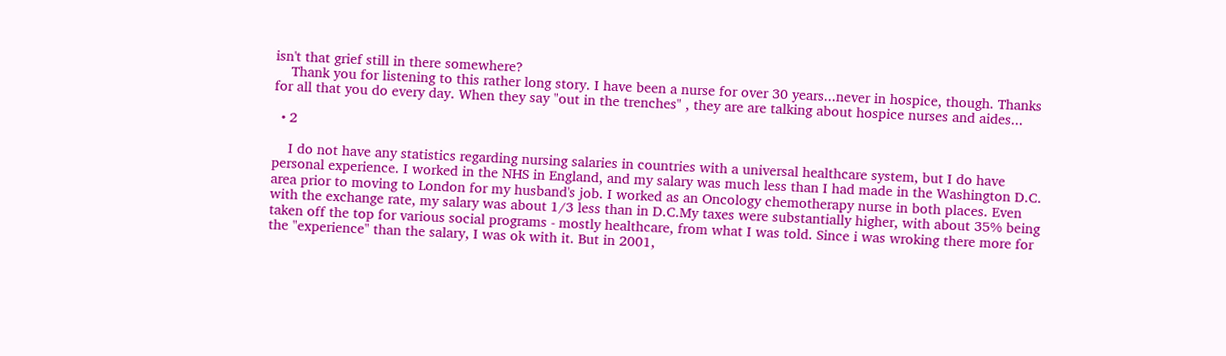isn't that grief still in there somewhere?
    Thank you for listening to this rather long story. I have been a nurse for over 30 years...never in hospice, though. Thanks for all that you do every day. When they say "out in the trenches" , they are are talking about hospice nurses and aides...

  • 2

    I do not have any statistics regarding nursing salaries in countries with a universal healthcare system, but I do have personal experience. I worked in the NHS in England, and my salary was much less than I had made in the Washington D.C. area prior to moving to London for my husband's job. I worked as an Oncology chemotherapy nurse in both places. Even with the exchange rate, my salary was about 1/3 less than in D.C.My taxes were substantially higher, with about 35% being taken off the top for various social programs - mostly healthcare, from what I was told. Since i was wroking there more for the "experience" than the salary, I was ok with it. But in 2001,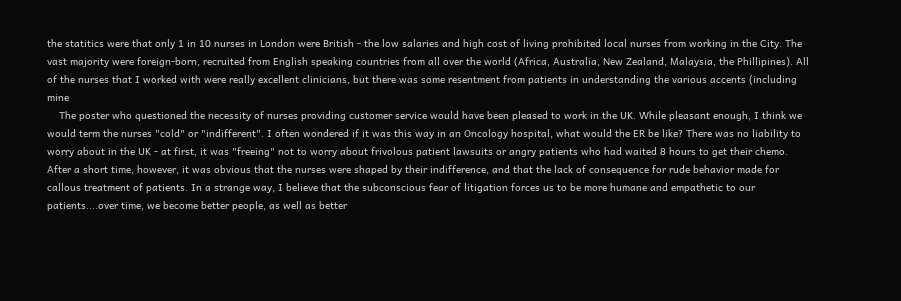the statitics were that only 1 in 10 nurses in London were British - the low salaries and high cost of living prohibited local nurses from working in the City. The vast majority were foreign-born, recruited from English speaking countries from all over the world (Africa, Australia, New Zealand, Malaysia, the Phillipines). All of the nurses that I worked with were really excellent clinicians, but there was some resentment from patients in understanding the various accents (including mine
    The poster who questioned the necessity of nurses providing customer service would have been pleased to work in the UK. While pleasant enough, I think we would term the nurses "cold" or "indifferent". I often wondered if it was this way in an Oncology hospital, what would the ER be like? There was no liability to worry about in the UK - at first, it was "freeing" not to worry about frivolous patient lawsuits or angry patients who had waited 8 hours to get their chemo. After a short time, however, it was obvious that the nurses were shaped by their indifference, and that the lack of consequence for rude behavior made for callous treatment of patients. In a strange way, I believe that the subconscious fear of litigation forces us to be more humane and empathetic to our patients....over time, we become better people, as well as better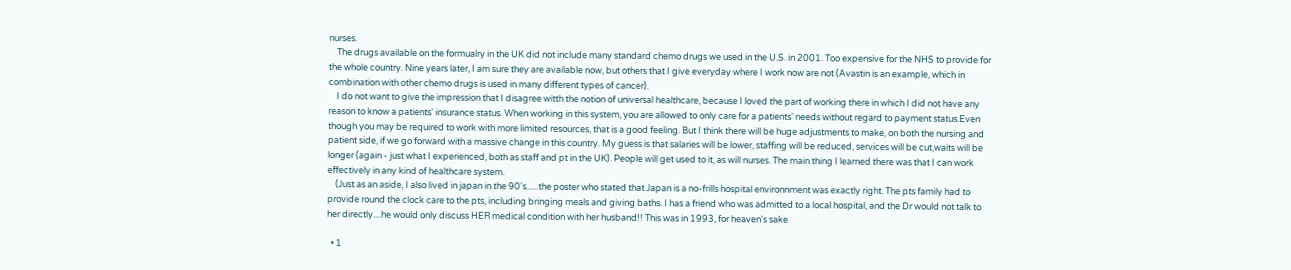nurses.
    The drugs available on the formualry in the UK did not include many standard chemo drugs we used in the U.S. in 2001. Too expensive for the NHS to provide for the whole country. Nine years later, I am sure they are available now, but others that I give everyday where I work now are not (Avastin is an example, which in combination with other chemo drugs is used in many different types of cancer).
    I do not want to give the impression that I disagree witth the notion of universal healthcare, because I loved the part of working there in which I did not have any reason to know a patients' insurance status. When working in this system, you are allowed to only care for a patients' needs without regard to payment status.Even though you may be required to work with more limited resources, that is a good feeling. But I think there will be huge adjustments to make, on both the nursing and patient side, if we go forward with a massive change in this country. My guess is that salaries will be lower, staffing will be reduced, services will be cut,waits will be longer (again - just what I experienced, both as staff and pt in the UK). People will get used to it, as will nurses. The main thing I learned there was that I can work effectively in any kind of healthcare system.
    (Just as an aside, I also lived in japan in the 90's......the poster who stated that Japan is a no-frills hospital environnment was exactly right. The pts family had to provide round the clock care to the pts, including bringing meals and giving baths. I has a friend who was admitted to a local hospital, and the Dr would not talk to her directly....he would only discuss HER medical condition with her husband!! This was in 1993, for heaven's sake

  • 1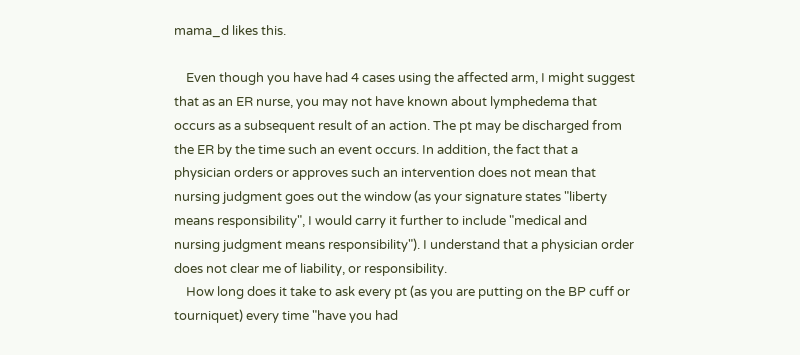mama_d likes this.

    Even though you have had 4 cases using the affected arm, I might suggest that as an ER nurse, you may not have known about lymphedema that occurs as a subsequent result of an action. The pt may be discharged from the ER by the time such an event occurs. In addition, the fact that a physician orders or approves such an intervention does not mean that nursing judgment goes out the window (as your signature states "liberty means responsibility", I would carry it further to include "medical and nursing judgment means responsibility"). I understand that a physician order does not clear me of liability, or responsibility.
    How long does it take to ask every pt (as you are putting on the BP cuff or tourniquet) every time "have you had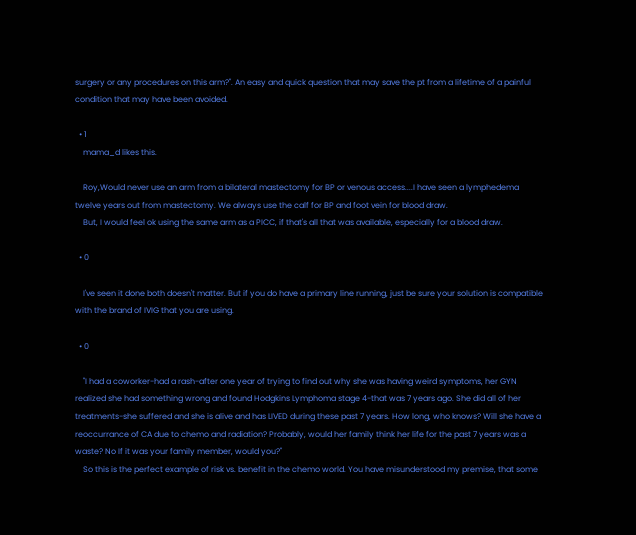surgery or any procedures on this arm?". An easy and quick question that may save the pt from a lifetime of a painful condition that may have been avoided.

  • 1
    mama_d likes this.

    Roy,Would never use an arm from a bilateral mastectomy for BP or venous access....I have seen a lymphedema twelve years out from mastectomy. We always use the calf for BP and foot vein for blood draw.
    But, I would feel ok using the same arm as a PICC, if that's all that was available, especially for a blood draw.

  • 0

    I've seen it done both doesn't matter. But if you do have a primary line running, just be sure your solution is compatible with the brand of IVIG that you are using.

  • 0

    "I had a coworker-had a rash-after one year of trying to find out why she was having weird symptoms, her GYN realized she had something wrong and found Hodgkins Lymphoma stage 4-that was 7 years ago. She did all of her treatments-she suffered and she is alive and has LIVED during these past 7 years. How long, who knows? Will she have a reoccurrance of CA due to chemo and radiation? Probably, would her family think her life for the past 7 years was a waste? No If it was your family member, would you?"
    So this is the perfect example of risk vs. benefit in the chemo world. You have misunderstood my premise, that some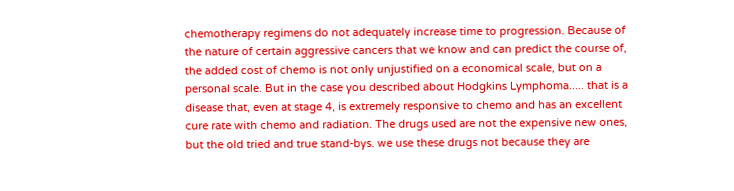chemotherapy regimens do not adequately increase time to progression. Because of the nature of certain aggressive cancers that we know and can predict the course of, the added cost of chemo is not only unjustified on a economical scale, but on a personal scale. But in the case you described about Hodgkins Lymphoma..... that is a disease that, even at stage 4, is extremely responsive to chemo and has an excellent cure rate with chemo and radiation. The drugs used are not the expensive new ones, but the old tried and true stand-bys. we use these drugs not because they are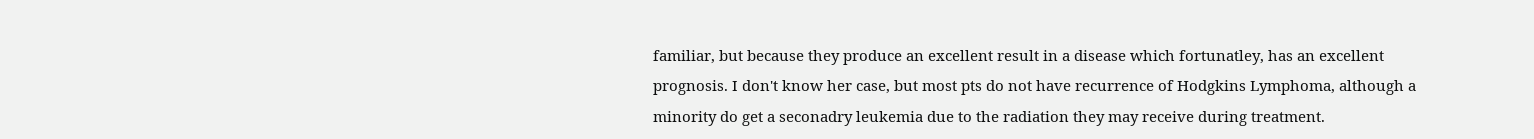familiar, but because they produce an excellent result in a disease which fortunatley, has an excellent prognosis. I don't know her case, but most pts do not have recurrence of Hodgkins Lymphoma, although a minority do get a seconadry leukemia due to the radiation they may receive during treatment.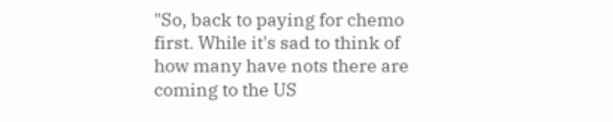"So, back to paying for chemo first. While it's sad to think of how many have nots there are coming to the US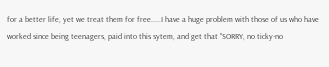for a better life, yet we treat them for free.....I have a huge problem with those of us who have worked since being teenagers, paid into this sytem, and get that "SORRY, no ticky-no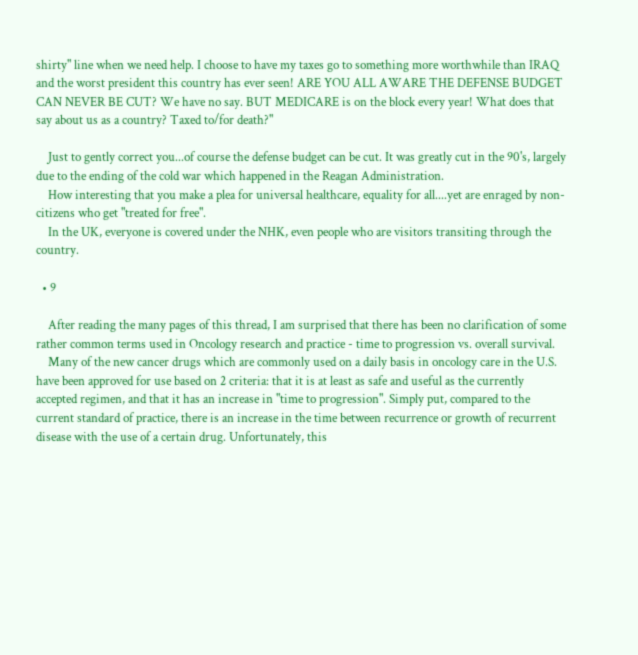shirty" line when we need help. I choose to have my taxes go to something more worthwhile than IRAQ and the worst president this country has ever seen! ARE YOU ALL AWARE THE DEFENSE BUDGET CAN NEVER BE CUT? We have no say. BUT MEDICARE is on the block every year! What does that say about us as a country? Taxed to/for death?"

    Just to gently correct you...of course the defense budget can be cut. It was greatly cut in the 90's, largely due to the ending of the cold war which happened in the Reagan Administration.
    How interesting that you make a plea for universal healthcare, equality for all....yet are enraged by non-citizens who get "treated for free".
    In the UK, everyone is covered under the NHK, even people who are visitors transiting through the country.

  • 9

    After reading the many pages of this thread, I am surprised that there has been no clarification of some rather common terms used in Oncology research and practice - time to progression vs. overall survival.
    Many of the new cancer drugs which are commonly used on a daily basis in oncology care in the U.S. have been approved for use based on 2 criteria: that it is at least as safe and useful as the currently accepted regimen, and that it has an increase in "time to progression". Simply put, compared to the current standard of practice, there is an increase in the time between recurrence or growth of recurrent disease with the use of a certain drug. Unfortunately, this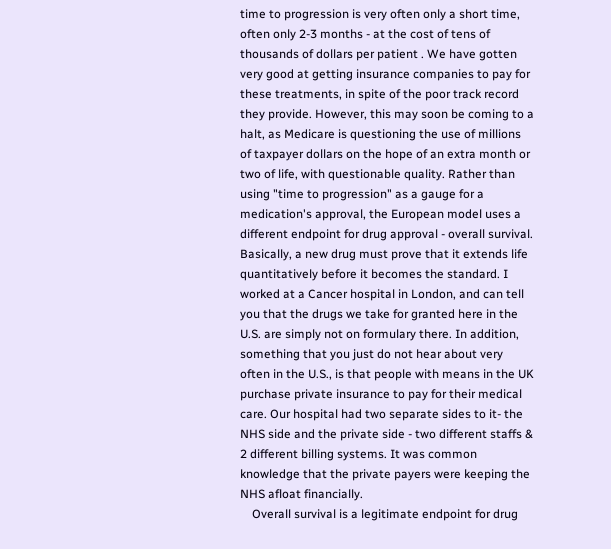time to progression is very often only a short time, often only 2-3 months - at the cost of tens of thousands of dollars per patient . We have gotten very good at getting insurance companies to pay for these treatments, in spite of the poor track record they provide. However, this may soon be coming to a halt, as Medicare is questioning the use of millions of taxpayer dollars on the hope of an extra month or two of life, with questionable quality. Rather than using "time to progression" as a gauge for a medication's approval, the European model uses a different endpoint for drug approval - overall survival. Basically, a new drug must prove that it extends life quantitatively before it becomes the standard. I worked at a Cancer hospital in London, and can tell you that the drugs we take for granted here in the U.S. are simply not on formulary there. In addition, something that you just do not hear about very often in the U.S., is that people with means in the UK purchase private insurance to pay for their medical care. Our hospital had two separate sides to it- the NHS side and the private side - two different staffs & 2 different billing systems. It was common knowledge that the private payers were keeping the NHS afloat financially.
    Overall survival is a legitimate endpoint for drug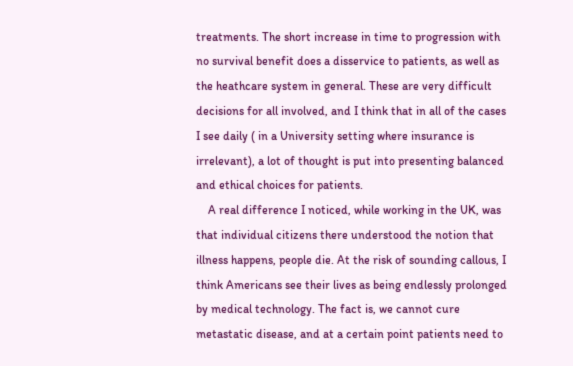treatments. The short increase in time to progression with no survival benefit does a disservice to patients, as well as the heathcare system in general. These are very difficult decisions for all involved, and I think that in all of the cases I see daily ( in a University setting where insurance is irrelevant), a lot of thought is put into presenting balanced and ethical choices for patients.
    A real difference I noticed, while working in the UK, was that individual citizens there understood the notion that illness happens, people die. At the risk of sounding callous, I think Americans see their lives as being endlessly prolonged by medical technology. The fact is, we cannot cure metastatic disease, and at a certain point patients need to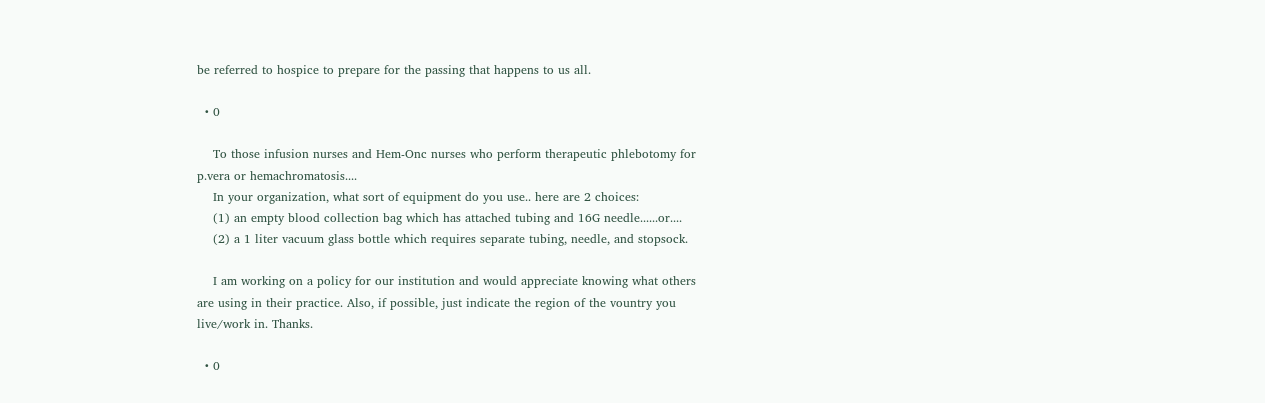be referred to hospice to prepare for the passing that happens to us all.

  • 0

    To those infusion nurses and Hem-Onc nurses who perform therapeutic phlebotomy for p.vera or hemachromatosis....
    In your organization, what sort of equipment do you use.. here are 2 choices:
    (1) an empty blood collection bag which has attached tubing and 16G needle......or....
    (2) a 1 liter vacuum glass bottle which requires separate tubing, needle, and stopsock.

    I am working on a policy for our institution and would appreciate knowing what others are using in their practice. Also, if possible, just indicate the region of the vountry you live/work in. Thanks.

  • 0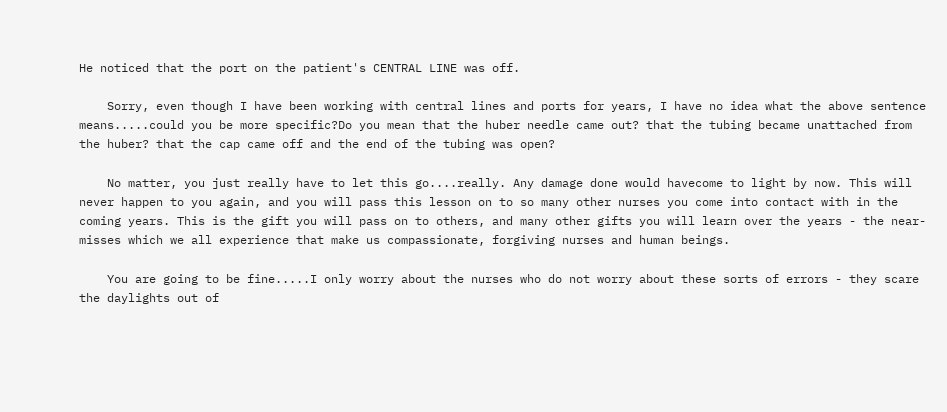He noticed that the port on the patient's CENTRAL LINE was off.

    Sorry, even though I have been working with central lines and ports for years, I have no idea what the above sentence means.....could you be more specific?Do you mean that the huber needle came out? that the tubing became unattached from the huber? that the cap came off and the end of the tubing was open?

    No matter, you just really have to let this go....really. Any damage done would havecome to light by now. This will never happen to you again, and you will pass this lesson on to so many other nurses you come into contact with in the coming years. This is the gift you will pass on to others, and many other gifts you will learn over the years - the near-misses which we all experience that make us compassionate, forgiving nurses and human beings.

    You are going to be fine.....I only worry about the nurses who do not worry about these sorts of errors - they scare the daylights out of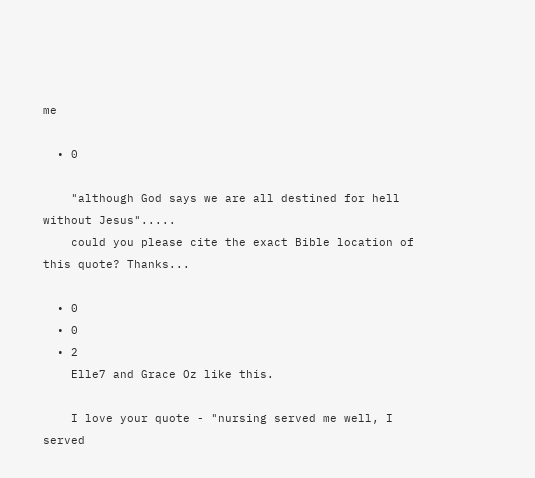me

  • 0

    "although God says we are all destined for hell without Jesus".....
    could you please cite the exact Bible location of this quote? Thanks...

  • 0
  • 0
  • 2
    Elle7 and Grace Oz like this.

    I love your quote - "nursing served me well, I served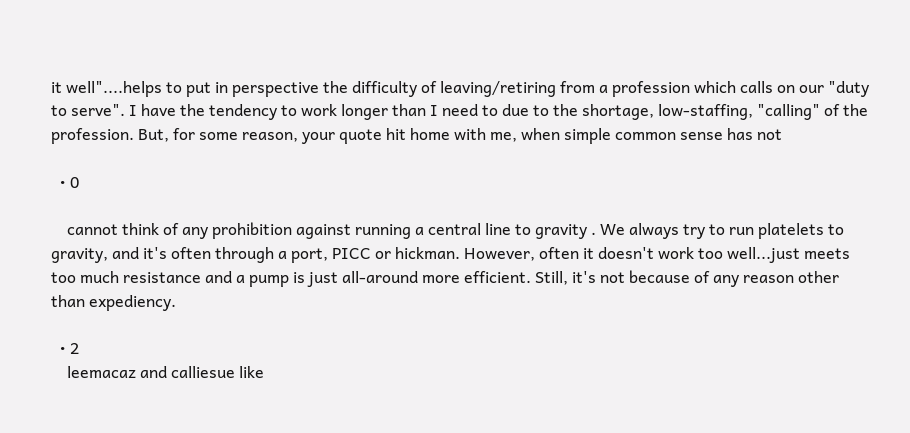it well"....helps to put in perspective the difficulty of leaving/retiring from a profession which calls on our "duty to serve". I have the tendency to work longer than I need to due to the shortage, low-staffing, "calling" of the profession. But, for some reason, your quote hit home with me, when simple common sense has not

  • 0

    cannot think of any prohibition against running a central line to gravity . We always try to run platelets to gravity, and it's often through a port, PICC or hickman. However, often it doesn't work too well...just meets too much resistance and a pump is just all-around more efficient. Still, it's not because of any reason other than expediency.

  • 2
    leemacaz and calliesue like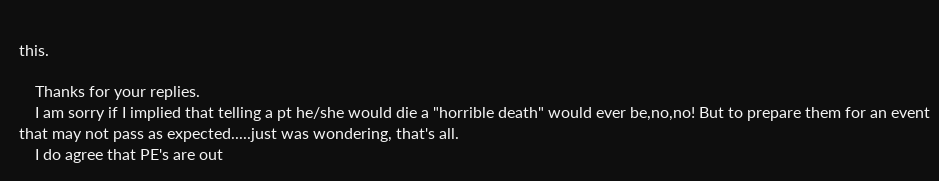this.

    Thanks for your replies.
    I am sorry if I implied that telling a pt he/she would die a "horrible death" would ever be,no,no! But to prepare them for an event that may not pass as expected.....just was wondering, that's all.
    I do agree that PE's are out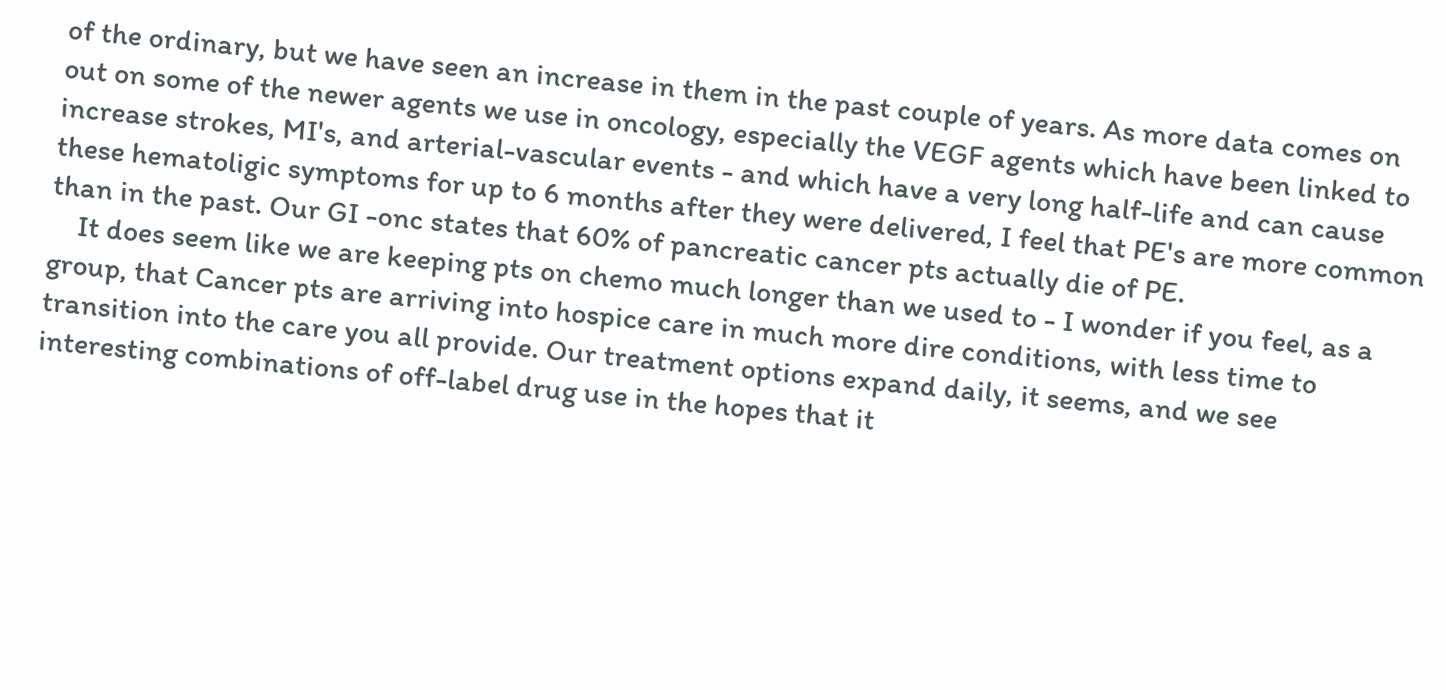of the ordinary, but we have seen an increase in them in the past couple of years. As more data comes on out on some of the newer agents we use in oncology, especially the VEGF agents which have been linked to increase strokes, MI's, and arterial-vascular events - and which have a very long half-life and can cause these hematoligic symptoms for up to 6 months after they were delivered, I feel that PE's are more common than in the past. Our GI -onc states that 60% of pancreatic cancer pts actually die of PE.
    It does seem like we are keeping pts on chemo much longer than we used to - I wonder if you feel, as a group, that Cancer pts are arriving into hospice care in much more dire conditions, with less time to transition into the care you all provide. Our treatment options expand daily, it seems, and we see interesting combinations of off-label drug use in the hopes that it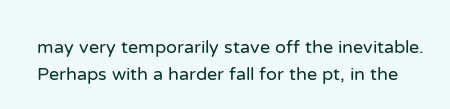may very temporarily stave off the inevitable. Perhaps with a harder fall for the pt, in the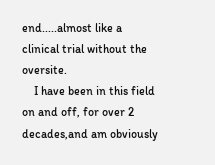end.....almost like a clinical trial without the oversite.
    I have been in this field on and off, for over 2 decades,and am obviously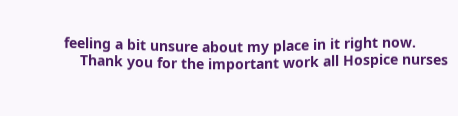feeling a bit unsure about my place in it right now.
    Thank you for the important work all Hospice nurses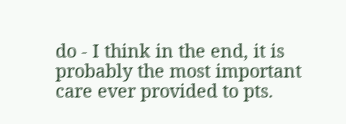do - I think in the end, it is probably the most important care ever provided to pts.